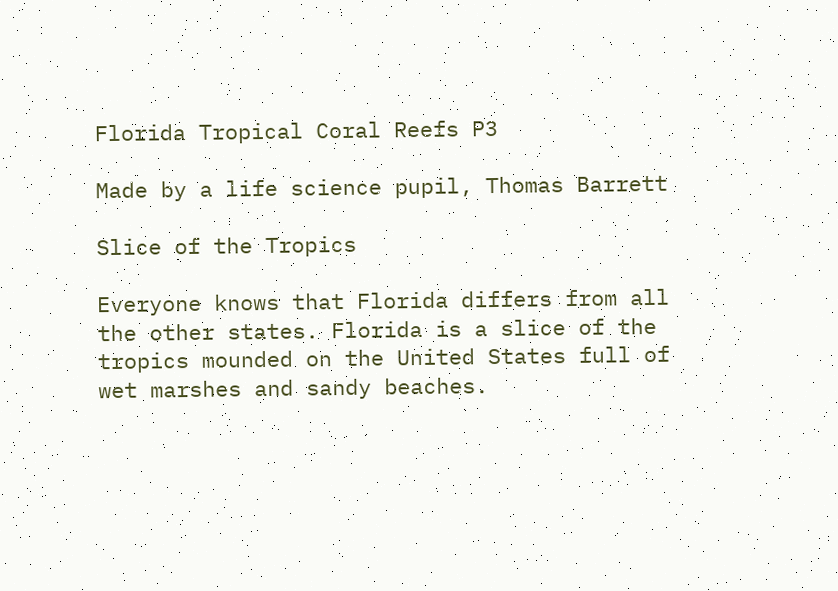Florida Tropical Coral Reefs P3

Made by a life science pupil, Thomas Barrett

Slice of the Tropics

Everyone knows that Florida differs from all the other states. Florida is a slice of the tropics mounded on the United States full of wet marshes and sandy beaches.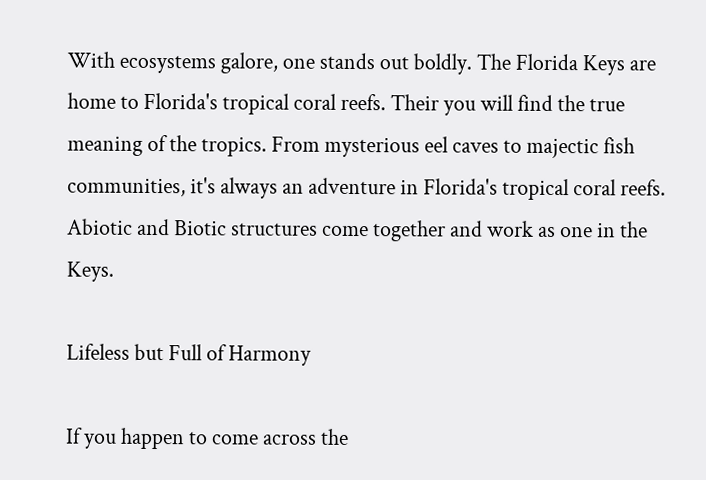With ecosystems galore, one stands out boldly. The Florida Keys are home to Florida's tropical coral reefs. Their you will find the true meaning of the tropics. From mysterious eel caves to majectic fish communities, it's always an adventure in Florida's tropical coral reefs. Abiotic and Biotic structures come together and work as one in the Keys.

Lifeless but Full of Harmony

If you happen to come across the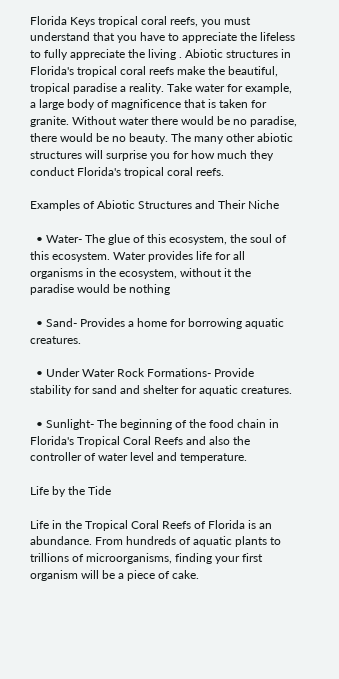Florida Keys tropical coral reefs, you must understand that you have to appreciate the lifeless to fully appreciate the living . Abiotic structures in Florida's tropical coral reefs make the beautiful, tropical paradise a reality. Take water for example, a large body of magnificence that is taken for granite. Without water there would be no paradise, there would be no beauty. The many other abiotic structures will surprise you for how much they conduct Florida's tropical coral reefs.

Examples of Abiotic Structures and Their Niche

  • Water- The glue of this ecosystem, the soul of this ecosystem. Water provides life for all organisms in the ecosystem, without it the paradise would be nothing

  • Sand- Provides a home for borrowing aquatic creatures.

  • Under Water Rock Formations- Provide stability for sand and shelter for aquatic creatures.

  • Sunlight- The beginning of the food chain in Florida's Tropical Coral Reefs and also the controller of water level and temperature.

Life by the Tide

Life in the Tropical Coral Reefs of Florida is an abundance. From hundreds of aquatic plants to trillions of microorganisms, finding your first organism will be a piece of cake.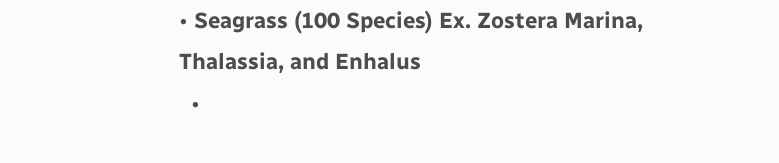• Seagrass (100 Species) Ex. Zostera Marina, Thalassia, and Enhalus
  •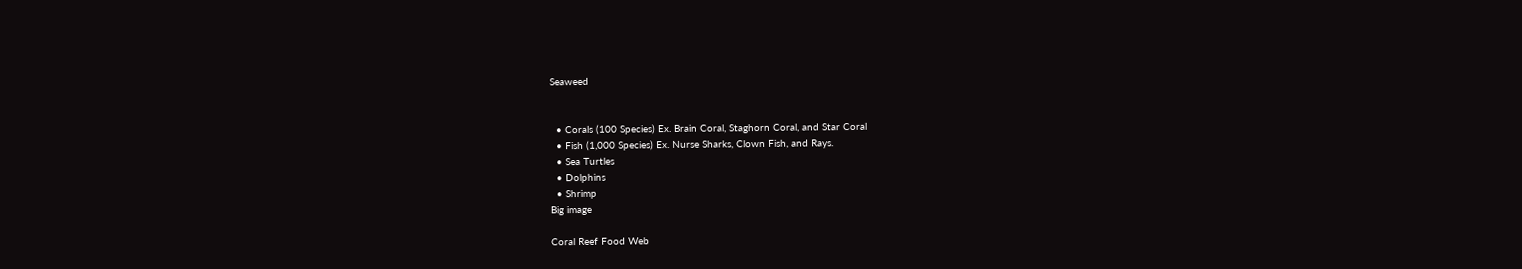Seaweed


  • Corals (100 Species) Ex. Brain Coral, Staghorn Coral, and Star Coral
  • Fish (1,000 Species) Ex. Nurse Sharks, Clown Fish, and Rays.
  • Sea Turtles
  • Dolphins
  • Shrimp
Big image

Coral Reef Food Web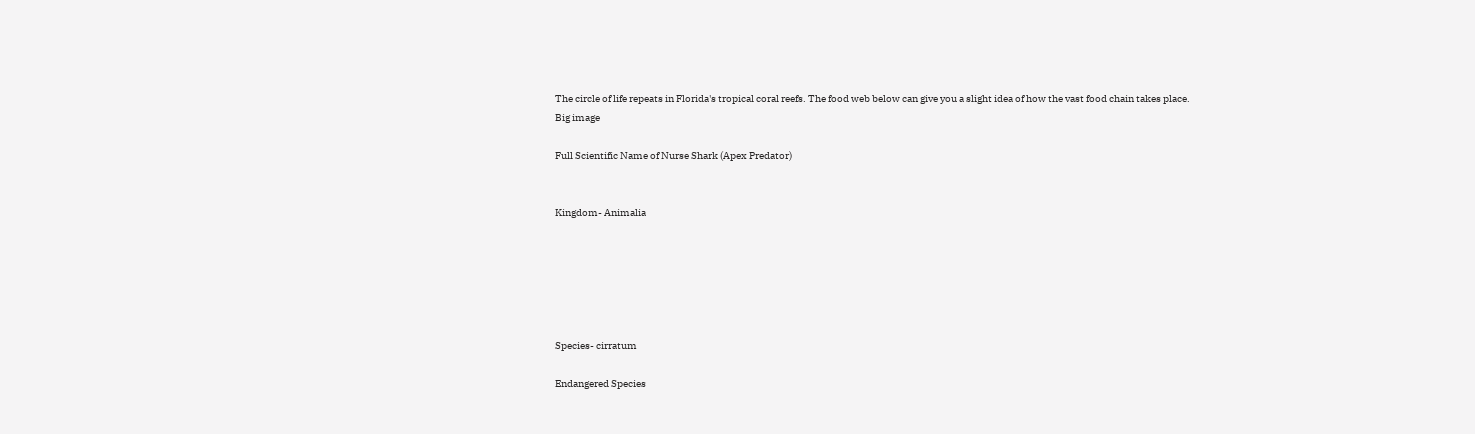The circle of life repeats in Florida's tropical coral reefs. The food web below can give you a slight idea of how the vast food chain takes place.
Big image

Full Scientific Name of Nurse Shark (Apex Predator)


Kingdom- Animalia






Species- cirratum

Endangered Species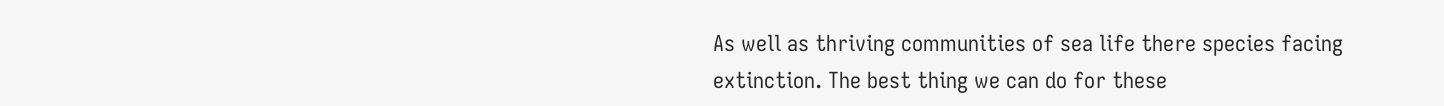As well as thriving communities of sea life there species facing extinction. The best thing we can do for these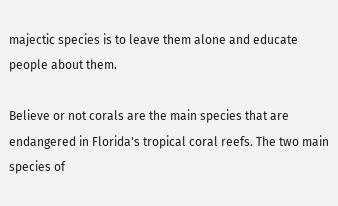majectic species is to leave them alone and educate people about them.

Believe or not corals are the main species that are endangered in Florida's tropical coral reefs. The two main species of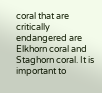coral that are critically endangered are Elkhorn coral and Staghorn coral. It is important to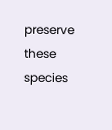preserve these species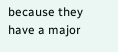because they have a major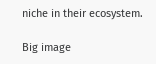niche in their ecosystem.

Big image